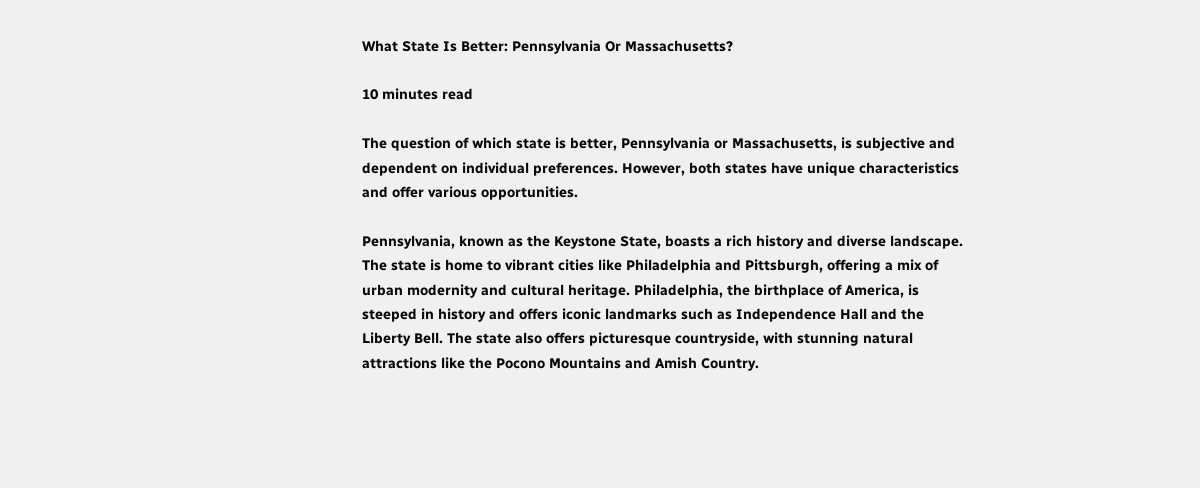What State Is Better: Pennsylvania Or Massachusetts?

10 minutes read

The question of which state is better, Pennsylvania or Massachusetts, is subjective and dependent on individual preferences. However, both states have unique characteristics and offer various opportunities.

Pennsylvania, known as the Keystone State, boasts a rich history and diverse landscape. The state is home to vibrant cities like Philadelphia and Pittsburgh, offering a mix of urban modernity and cultural heritage. Philadelphia, the birthplace of America, is steeped in history and offers iconic landmarks such as Independence Hall and the Liberty Bell. The state also offers picturesque countryside, with stunning natural attractions like the Pocono Mountains and Amish Country.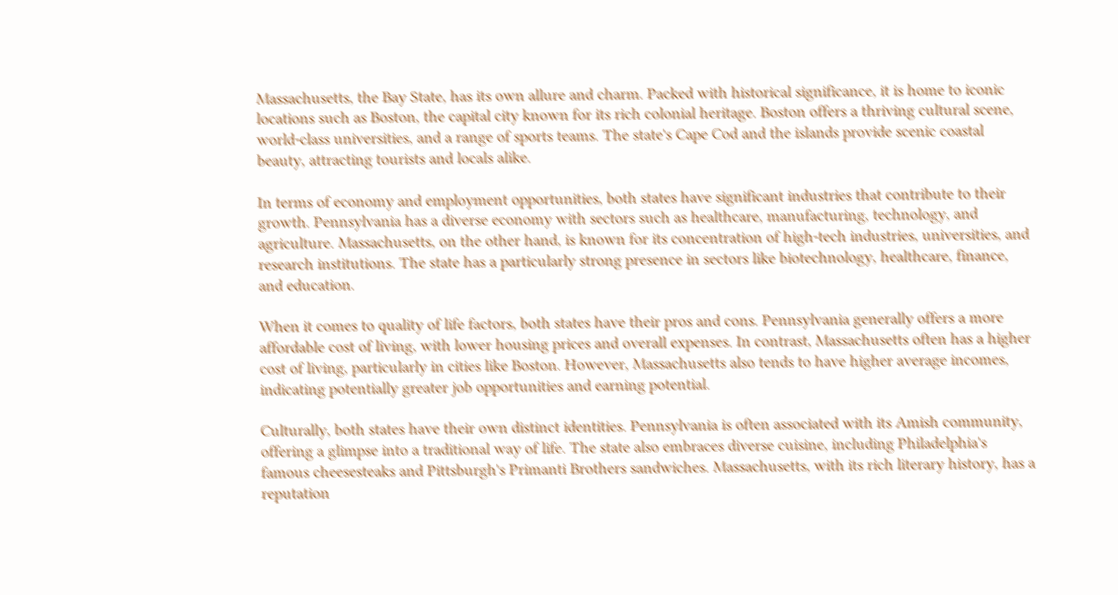Massachusetts, the Bay State, has its own allure and charm. Packed with historical significance, it is home to iconic locations such as Boston, the capital city known for its rich colonial heritage. Boston offers a thriving cultural scene, world-class universities, and a range of sports teams. The state's Cape Cod and the islands provide scenic coastal beauty, attracting tourists and locals alike.

In terms of economy and employment opportunities, both states have significant industries that contribute to their growth. Pennsylvania has a diverse economy with sectors such as healthcare, manufacturing, technology, and agriculture. Massachusetts, on the other hand, is known for its concentration of high-tech industries, universities, and research institutions. The state has a particularly strong presence in sectors like biotechnology, healthcare, finance, and education.

When it comes to quality of life factors, both states have their pros and cons. Pennsylvania generally offers a more affordable cost of living, with lower housing prices and overall expenses. In contrast, Massachusetts often has a higher cost of living, particularly in cities like Boston. However, Massachusetts also tends to have higher average incomes, indicating potentially greater job opportunities and earning potential.

Culturally, both states have their own distinct identities. Pennsylvania is often associated with its Amish community, offering a glimpse into a traditional way of life. The state also embraces diverse cuisine, including Philadelphia's famous cheesesteaks and Pittsburgh's Primanti Brothers sandwiches. Massachusetts, with its rich literary history, has a reputation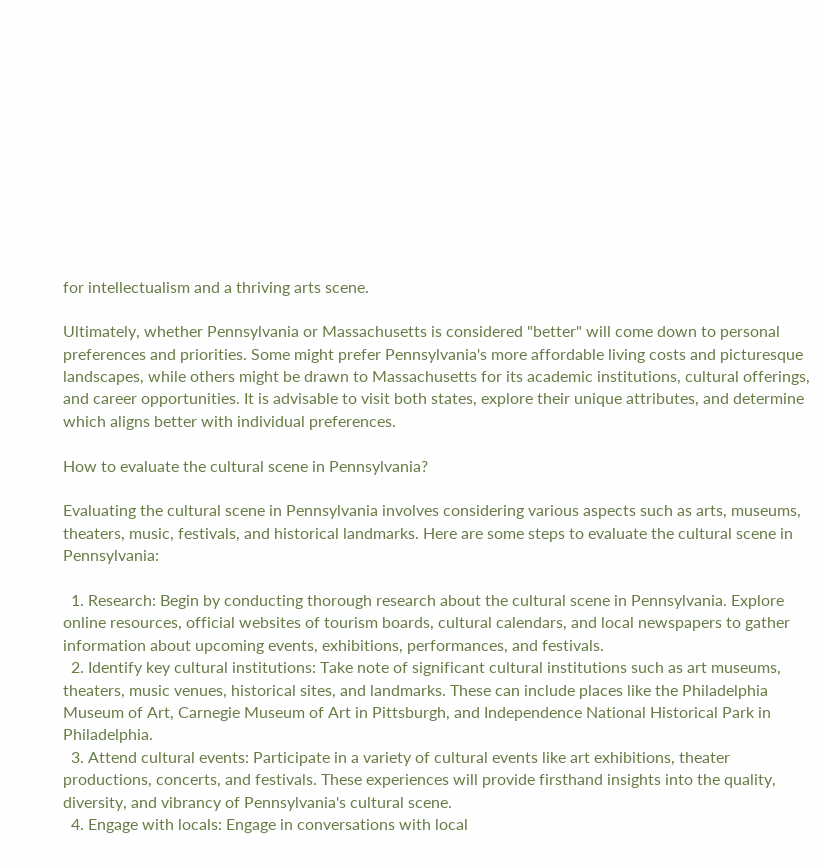for intellectualism and a thriving arts scene.

Ultimately, whether Pennsylvania or Massachusetts is considered "better" will come down to personal preferences and priorities. Some might prefer Pennsylvania's more affordable living costs and picturesque landscapes, while others might be drawn to Massachusetts for its academic institutions, cultural offerings, and career opportunities. It is advisable to visit both states, explore their unique attributes, and determine which aligns better with individual preferences.

How to evaluate the cultural scene in Pennsylvania?

Evaluating the cultural scene in Pennsylvania involves considering various aspects such as arts, museums, theaters, music, festivals, and historical landmarks. Here are some steps to evaluate the cultural scene in Pennsylvania:

  1. Research: Begin by conducting thorough research about the cultural scene in Pennsylvania. Explore online resources, official websites of tourism boards, cultural calendars, and local newspapers to gather information about upcoming events, exhibitions, performances, and festivals.
  2. Identify key cultural institutions: Take note of significant cultural institutions such as art museums, theaters, music venues, historical sites, and landmarks. These can include places like the Philadelphia Museum of Art, Carnegie Museum of Art in Pittsburgh, and Independence National Historical Park in Philadelphia.
  3. Attend cultural events: Participate in a variety of cultural events like art exhibitions, theater productions, concerts, and festivals. These experiences will provide firsthand insights into the quality, diversity, and vibrancy of Pennsylvania's cultural scene.
  4. Engage with locals: Engage in conversations with local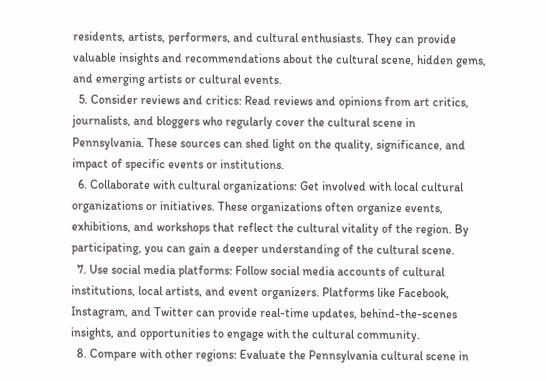residents, artists, performers, and cultural enthusiasts. They can provide valuable insights and recommendations about the cultural scene, hidden gems, and emerging artists or cultural events.
  5. Consider reviews and critics: Read reviews and opinions from art critics, journalists, and bloggers who regularly cover the cultural scene in Pennsylvania. These sources can shed light on the quality, significance, and impact of specific events or institutions.
  6. Collaborate with cultural organizations: Get involved with local cultural organizations or initiatives. These organizations often organize events, exhibitions, and workshops that reflect the cultural vitality of the region. By participating, you can gain a deeper understanding of the cultural scene.
  7. Use social media platforms: Follow social media accounts of cultural institutions, local artists, and event organizers. Platforms like Facebook, Instagram, and Twitter can provide real-time updates, behind-the-scenes insights, and opportunities to engage with the cultural community.
  8. Compare with other regions: Evaluate the Pennsylvania cultural scene in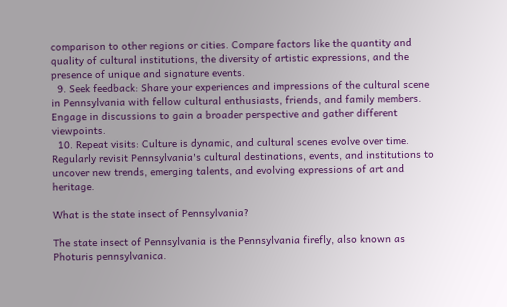comparison to other regions or cities. Compare factors like the quantity and quality of cultural institutions, the diversity of artistic expressions, and the presence of unique and signature events.
  9. Seek feedback: Share your experiences and impressions of the cultural scene in Pennsylvania with fellow cultural enthusiasts, friends, and family members. Engage in discussions to gain a broader perspective and gather different viewpoints.
  10. Repeat visits: Culture is dynamic, and cultural scenes evolve over time. Regularly revisit Pennsylvania's cultural destinations, events, and institutions to uncover new trends, emerging talents, and evolving expressions of art and heritage.

What is the state insect of Pennsylvania?

The state insect of Pennsylvania is the Pennsylvania firefly, also known as Photuris pennsylvanica.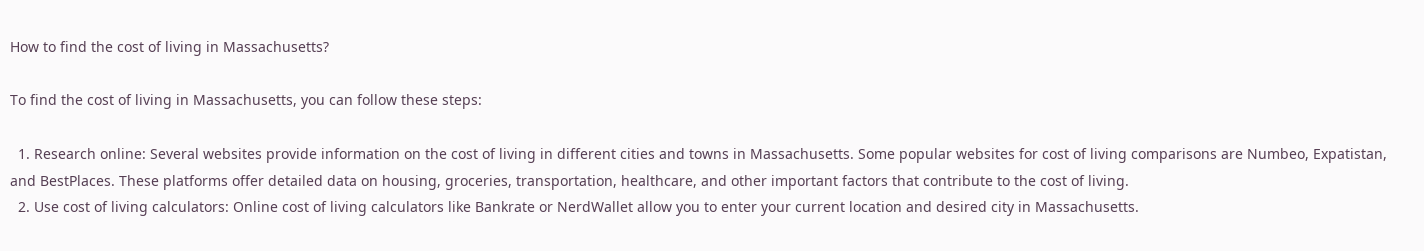How to find the cost of living in Massachusetts?

To find the cost of living in Massachusetts, you can follow these steps:

  1. Research online: Several websites provide information on the cost of living in different cities and towns in Massachusetts. Some popular websites for cost of living comparisons are Numbeo, Expatistan, and BestPlaces. These platforms offer detailed data on housing, groceries, transportation, healthcare, and other important factors that contribute to the cost of living.
  2. Use cost of living calculators: Online cost of living calculators like Bankrate or NerdWallet allow you to enter your current location and desired city in Massachusetts.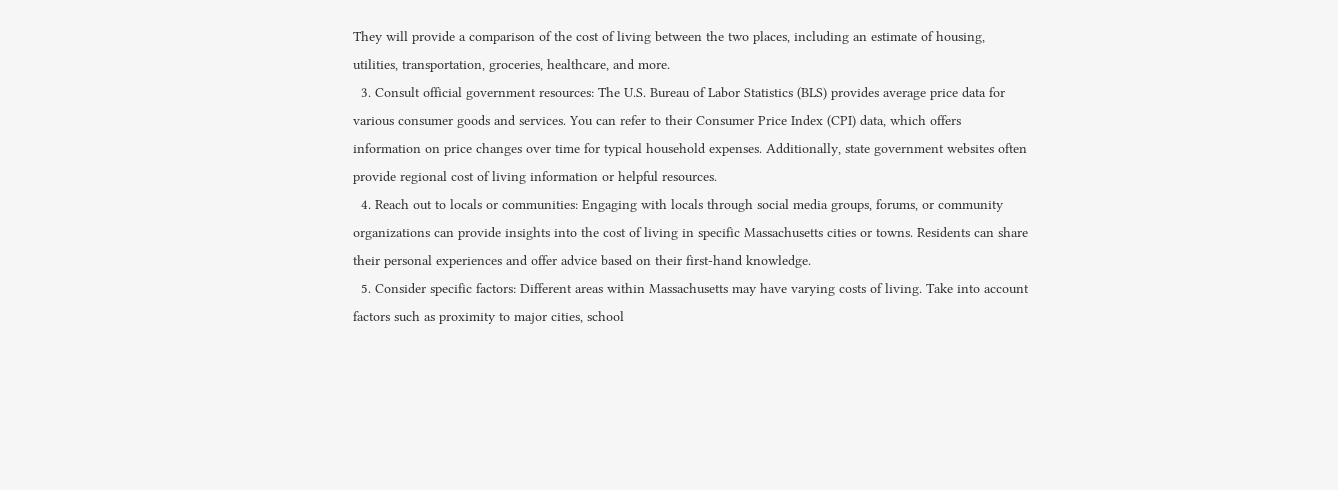They will provide a comparison of the cost of living between the two places, including an estimate of housing, utilities, transportation, groceries, healthcare, and more.
  3. Consult official government resources: The U.S. Bureau of Labor Statistics (BLS) provides average price data for various consumer goods and services. You can refer to their Consumer Price Index (CPI) data, which offers information on price changes over time for typical household expenses. Additionally, state government websites often provide regional cost of living information or helpful resources.
  4. Reach out to locals or communities: Engaging with locals through social media groups, forums, or community organizations can provide insights into the cost of living in specific Massachusetts cities or towns. Residents can share their personal experiences and offer advice based on their first-hand knowledge.
  5. Consider specific factors: Different areas within Massachusetts may have varying costs of living. Take into account factors such as proximity to major cities, school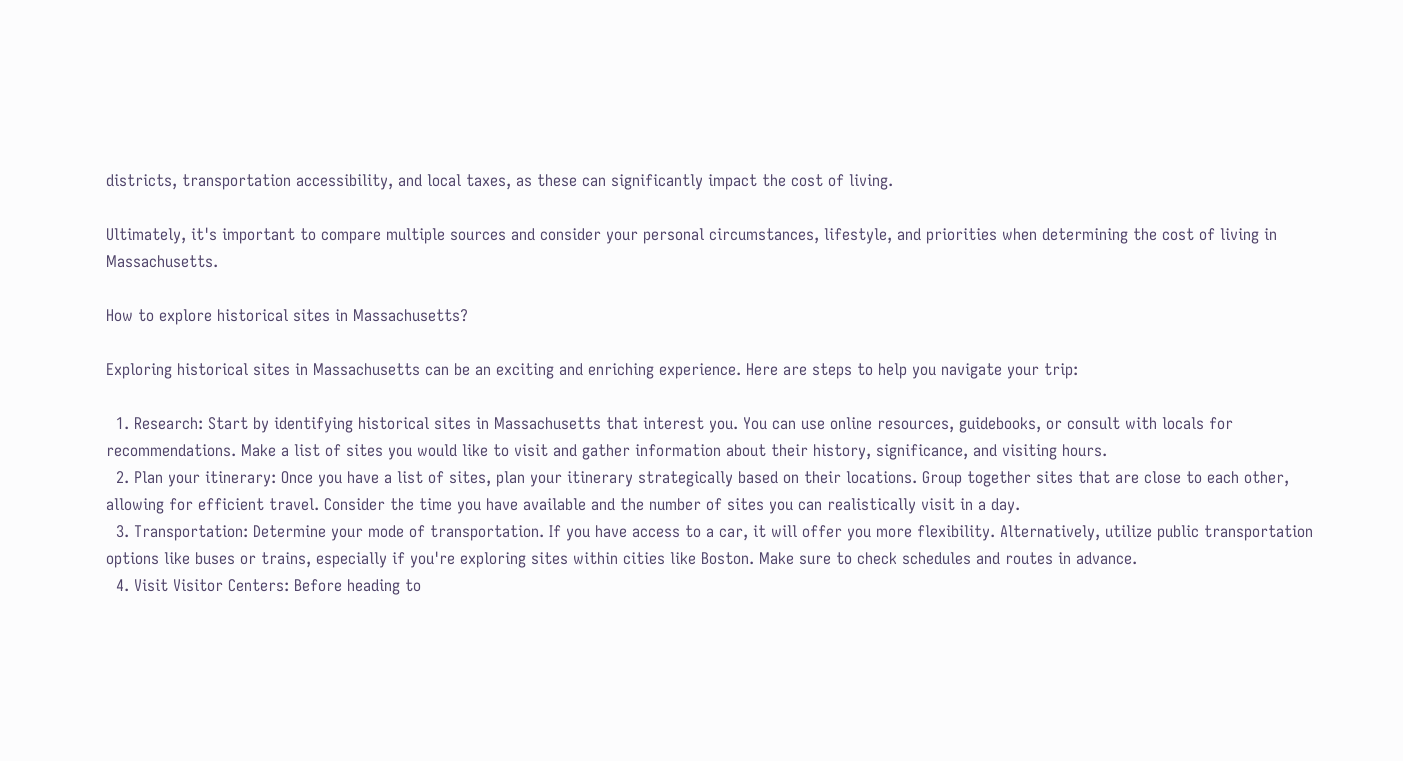districts, transportation accessibility, and local taxes, as these can significantly impact the cost of living.

Ultimately, it's important to compare multiple sources and consider your personal circumstances, lifestyle, and priorities when determining the cost of living in Massachusetts.

How to explore historical sites in Massachusetts?

Exploring historical sites in Massachusetts can be an exciting and enriching experience. Here are steps to help you navigate your trip:

  1. Research: Start by identifying historical sites in Massachusetts that interest you. You can use online resources, guidebooks, or consult with locals for recommendations. Make a list of sites you would like to visit and gather information about their history, significance, and visiting hours.
  2. Plan your itinerary: Once you have a list of sites, plan your itinerary strategically based on their locations. Group together sites that are close to each other, allowing for efficient travel. Consider the time you have available and the number of sites you can realistically visit in a day.
  3. Transportation: Determine your mode of transportation. If you have access to a car, it will offer you more flexibility. Alternatively, utilize public transportation options like buses or trains, especially if you're exploring sites within cities like Boston. Make sure to check schedules and routes in advance.
  4. Visit Visitor Centers: Before heading to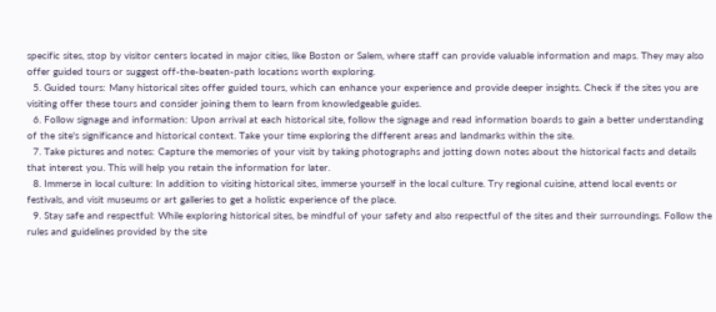specific sites, stop by visitor centers located in major cities, like Boston or Salem, where staff can provide valuable information and maps. They may also offer guided tours or suggest off-the-beaten-path locations worth exploring.
  5. Guided tours: Many historical sites offer guided tours, which can enhance your experience and provide deeper insights. Check if the sites you are visiting offer these tours and consider joining them to learn from knowledgeable guides.
  6. Follow signage and information: Upon arrival at each historical site, follow the signage and read information boards to gain a better understanding of the site's significance and historical context. Take your time exploring the different areas and landmarks within the site.
  7. Take pictures and notes: Capture the memories of your visit by taking photographs and jotting down notes about the historical facts and details that interest you. This will help you retain the information for later.
  8. Immerse in local culture: In addition to visiting historical sites, immerse yourself in the local culture. Try regional cuisine, attend local events or festivals, and visit museums or art galleries to get a holistic experience of the place.
  9. Stay safe and respectful: While exploring historical sites, be mindful of your safety and also respectful of the sites and their surroundings. Follow the rules and guidelines provided by the site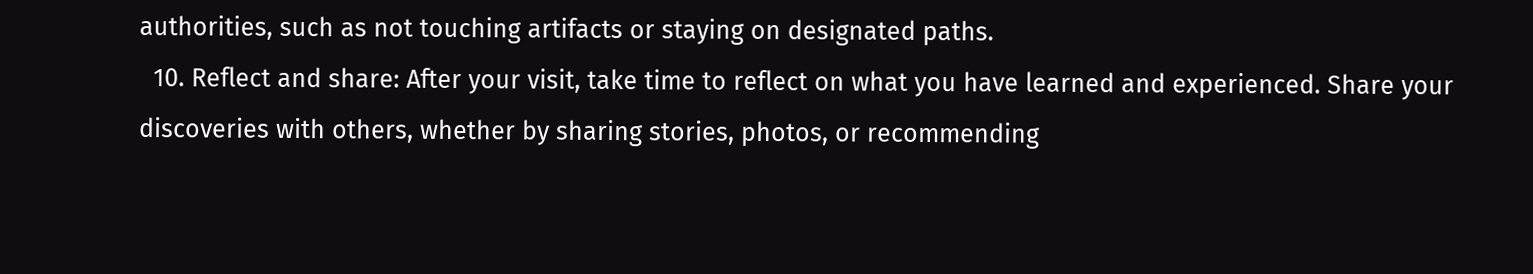authorities, such as not touching artifacts or staying on designated paths.
  10. Reflect and share: After your visit, take time to reflect on what you have learned and experienced. Share your discoveries with others, whether by sharing stories, photos, or recommending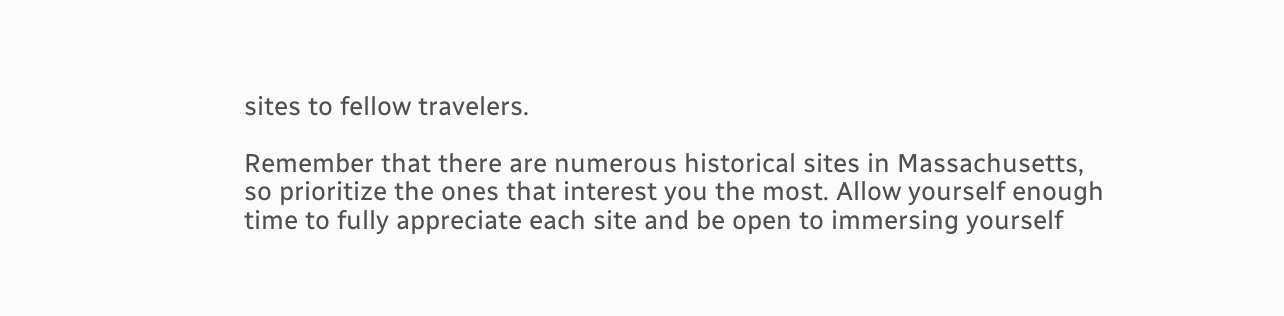sites to fellow travelers.

Remember that there are numerous historical sites in Massachusetts, so prioritize the ones that interest you the most. Allow yourself enough time to fully appreciate each site and be open to immersing yourself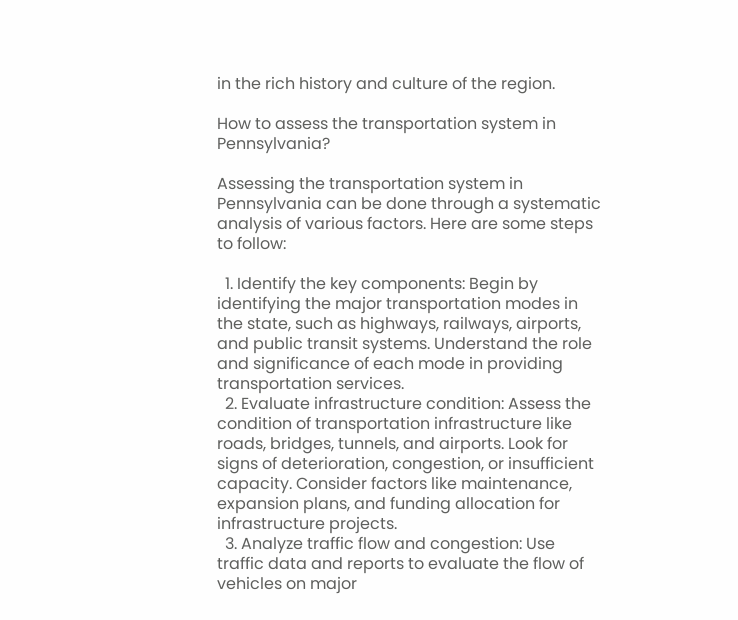in the rich history and culture of the region.

How to assess the transportation system in Pennsylvania?

Assessing the transportation system in Pennsylvania can be done through a systematic analysis of various factors. Here are some steps to follow:

  1. Identify the key components: Begin by identifying the major transportation modes in the state, such as highways, railways, airports, and public transit systems. Understand the role and significance of each mode in providing transportation services.
  2. Evaluate infrastructure condition: Assess the condition of transportation infrastructure like roads, bridges, tunnels, and airports. Look for signs of deterioration, congestion, or insufficient capacity. Consider factors like maintenance, expansion plans, and funding allocation for infrastructure projects.
  3. Analyze traffic flow and congestion: Use traffic data and reports to evaluate the flow of vehicles on major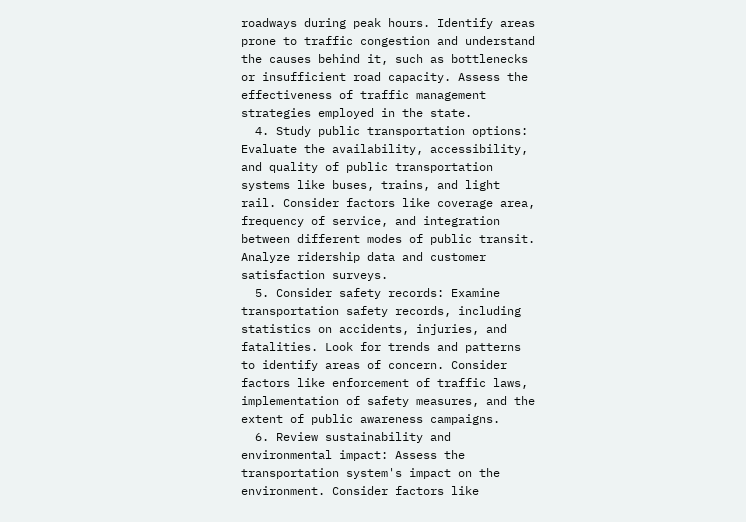roadways during peak hours. Identify areas prone to traffic congestion and understand the causes behind it, such as bottlenecks or insufficient road capacity. Assess the effectiveness of traffic management strategies employed in the state.
  4. Study public transportation options: Evaluate the availability, accessibility, and quality of public transportation systems like buses, trains, and light rail. Consider factors like coverage area, frequency of service, and integration between different modes of public transit. Analyze ridership data and customer satisfaction surveys.
  5. Consider safety records: Examine transportation safety records, including statistics on accidents, injuries, and fatalities. Look for trends and patterns to identify areas of concern. Consider factors like enforcement of traffic laws, implementation of safety measures, and the extent of public awareness campaigns.
  6. Review sustainability and environmental impact: Assess the transportation system's impact on the environment. Consider factors like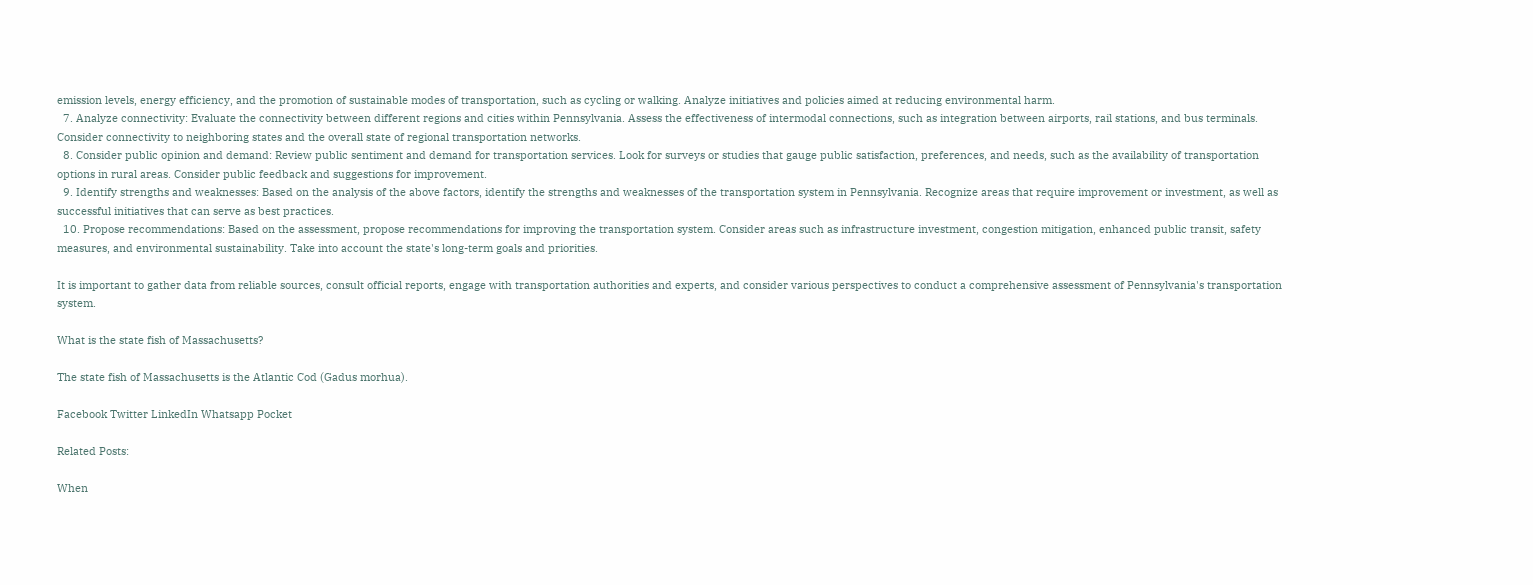emission levels, energy efficiency, and the promotion of sustainable modes of transportation, such as cycling or walking. Analyze initiatives and policies aimed at reducing environmental harm.
  7. Analyze connectivity: Evaluate the connectivity between different regions and cities within Pennsylvania. Assess the effectiveness of intermodal connections, such as integration between airports, rail stations, and bus terminals. Consider connectivity to neighboring states and the overall state of regional transportation networks.
  8. Consider public opinion and demand: Review public sentiment and demand for transportation services. Look for surveys or studies that gauge public satisfaction, preferences, and needs, such as the availability of transportation options in rural areas. Consider public feedback and suggestions for improvement.
  9. Identify strengths and weaknesses: Based on the analysis of the above factors, identify the strengths and weaknesses of the transportation system in Pennsylvania. Recognize areas that require improvement or investment, as well as successful initiatives that can serve as best practices.
  10. Propose recommendations: Based on the assessment, propose recommendations for improving the transportation system. Consider areas such as infrastructure investment, congestion mitigation, enhanced public transit, safety measures, and environmental sustainability. Take into account the state's long-term goals and priorities.

It is important to gather data from reliable sources, consult official reports, engage with transportation authorities and experts, and consider various perspectives to conduct a comprehensive assessment of Pennsylvania's transportation system.

What is the state fish of Massachusetts?

The state fish of Massachusetts is the Atlantic Cod (Gadus morhua).

Facebook Twitter LinkedIn Whatsapp Pocket

Related Posts:

When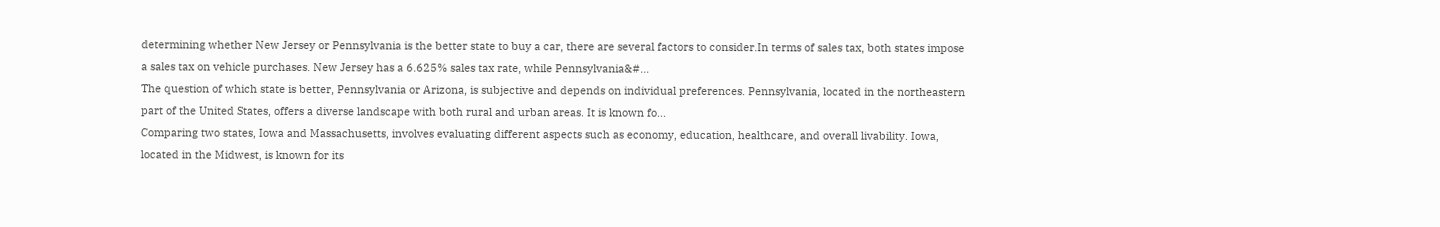determining whether New Jersey or Pennsylvania is the better state to buy a car, there are several factors to consider.In terms of sales tax, both states impose a sales tax on vehicle purchases. New Jersey has a 6.625% sales tax rate, while Pennsylvania&#...
The question of which state is better, Pennsylvania or Arizona, is subjective and depends on individual preferences. Pennsylvania, located in the northeastern part of the United States, offers a diverse landscape with both rural and urban areas. It is known fo...
Comparing two states, Iowa and Massachusetts, involves evaluating different aspects such as economy, education, healthcare, and overall livability. Iowa, located in the Midwest, is known for its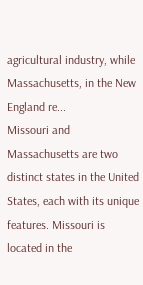agricultural industry, while Massachusetts, in the New England re...
Missouri and Massachusetts are two distinct states in the United States, each with its unique features. Missouri is located in the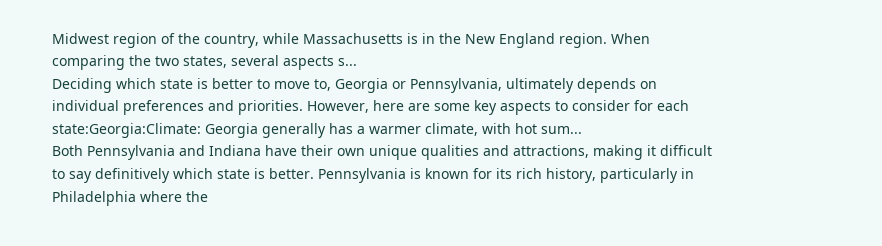Midwest region of the country, while Massachusetts is in the New England region. When comparing the two states, several aspects s...
Deciding which state is better to move to, Georgia or Pennsylvania, ultimately depends on individual preferences and priorities. However, here are some key aspects to consider for each state:Georgia:Climate: Georgia generally has a warmer climate, with hot sum...
Both Pennsylvania and Indiana have their own unique qualities and attractions, making it difficult to say definitively which state is better. Pennsylvania is known for its rich history, particularly in Philadelphia where the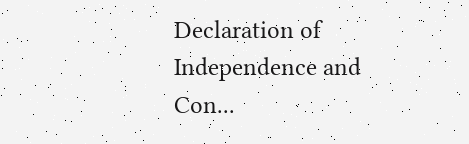Declaration of Independence and Con...